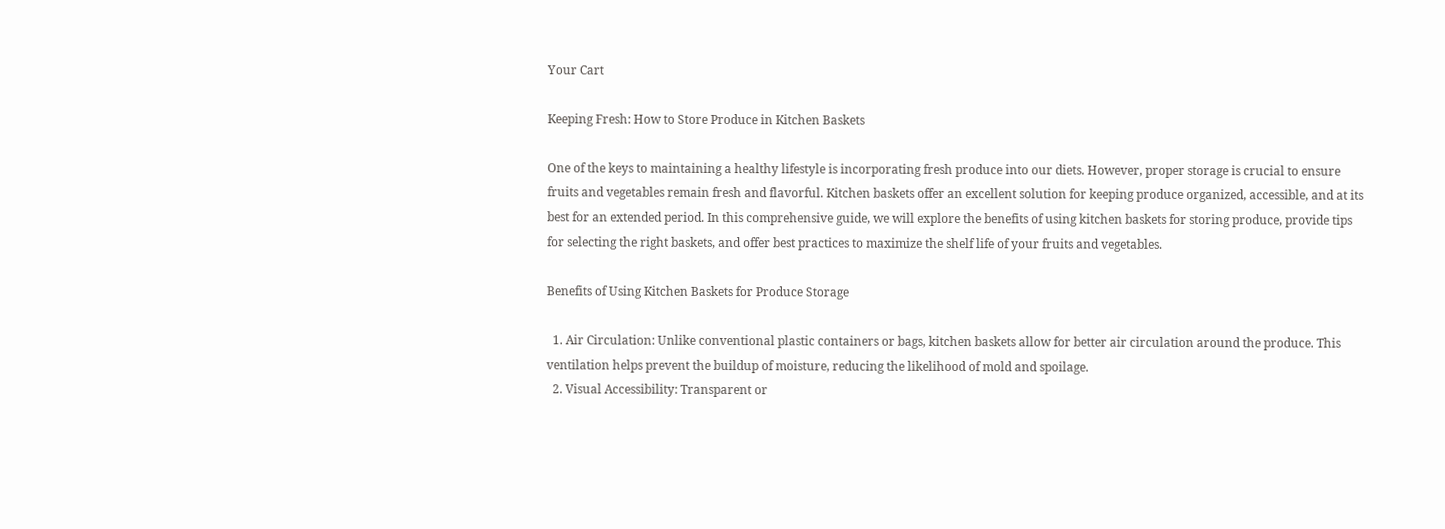Your Cart

Keeping Fresh: How to Store Produce in Kitchen Baskets

One of the keys to maintaining a healthy lifestyle is incorporating fresh produce into our diets. However, proper storage is crucial to ensure fruits and vegetables remain fresh and flavorful. Kitchen baskets offer an excellent solution for keeping produce organized, accessible, and at its best for an extended period. In this comprehensive guide, we will explore the benefits of using kitchen baskets for storing produce, provide tips for selecting the right baskets, and offer best practices to maximize the shelf life of your fruits and vegetables.

Benefits of Using Kitchen Baskets for Produce Storage

  1. Air Circulation: Unlike conventional plastic containers or bags, kitchen baskets allow for better air circulation around the produce. This ventilation helps prevent the buildup of moisture, reducing the likelihood of mold and spoilage.
  2. Visual Accessibility: Transparent or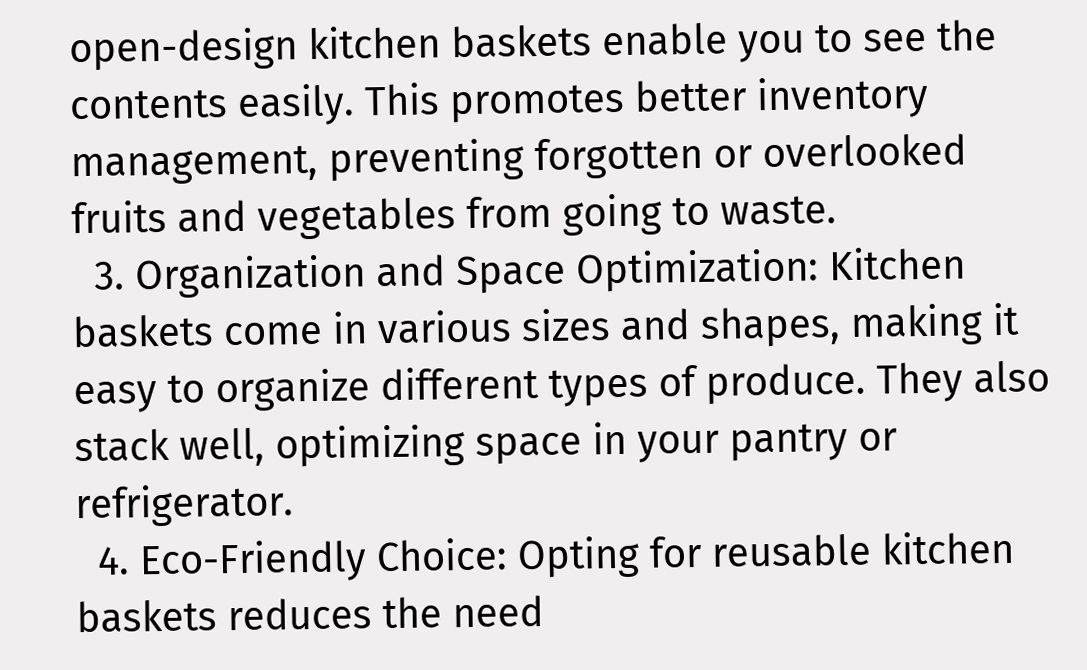open-design kitchen baskets enable you to see the contents easily. This promotes better inventory management, preventing forgotten or overlooked fruits and vegetables from going to waste.
  3. Organization and Space Optimization: Kitchen baskets come in various sizes and shapes, making it easy to organize different types of produce. They also stack well, optimizing space in your pantry or refrigerator.
  4. Eco-Friendly Choice: Opting for reusable kitchen baskets reduces the need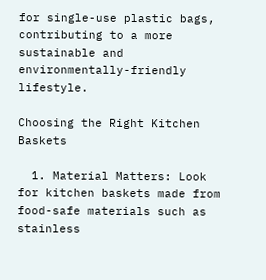for single-use plastic bags, contributing to a more sustainable and environmentally-friendly lifestyle.

Choosing the Right Kitchen Baskets

  1. Material Matters: Look for kitchen baskets made from food-safe materials such as stainless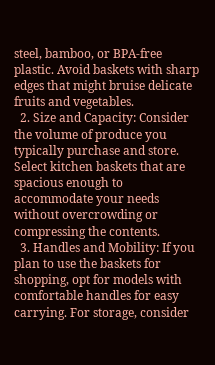steel, bamboo, or BPA-free plastic. Avoid baskets with sharp edges that might bruise delicate fruits and vegetables.
  2. Size and Capacity: Consider the volume of produce you typically purchase and store. Select kitchen baskets that are spacious enough to accommodate your needs without overcrowding or compressing the contents.
  3. Handles and Mobility: If you plan to use the baskets for shopping, opt for models with comfortable handles for easy carrying. For storage, consider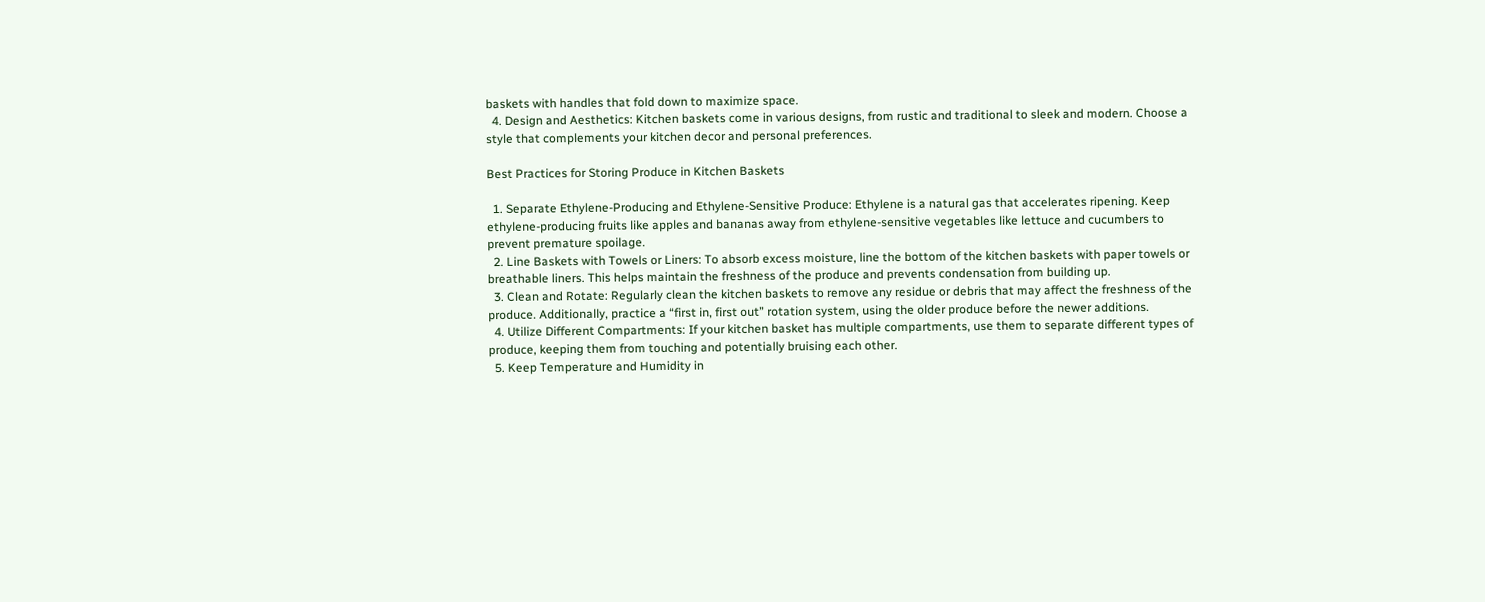baskets with handles that fold down to maximize space.
  4. Design and Aesthetics: Kitchen baskets come in various designs, from rustic and traditional to sleek and modern. Choose a style that complements your kitchen decor and personal preferences.

Best Practices for Storing Produce in Kitchen Baskets

  1. Separate Ethylene-Producing and Ethylene-Sensitive Produce: Ethylene is a natural gas that accelerates ripening. Keep ethylene-producing fruits like apples and bananas away from ethylene-sensitive vegetables like lettuce and cucumbers to prevent premature spoilage.
  2. Line Baskets with Towels or Liners: To absorb excess moisture, line the bottom of the kitchen baskets with paper towels or breathable liners. This helps maintain the freshness of the produce and prevents condensation from building up.
  3. Clean and Rotate: Regularly clean the kitchen baskets to remove any residue or debris that may affect the freshness of the produce. Additionally, practice a “first in, first out” rotation system, using the older produce before the newer additions.
  4. Utilize Different Compartments: If your kitchen basket has multiple compartments, use them to separate different types of produce, keeping them from touching and potentially bruising each other.
  5. Keep Temperature and Humidity in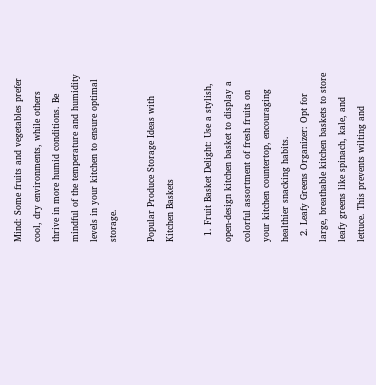Mind: Some fruits and vegetables prefer cool, dry environments, while others thrive in more humid conditions. Be mindful of the temperature and humidity levels in your kitchen to ensure optimal storage.

Popular Produce Storage Ideas with Kitchen Baskets

  1. Fruit Basket Delight: Use a stylish, open-design kitchen basket to display a colorful assortment of fresh fruits on your kitchen countertop, encouraging healthier snacking habits.
  2. Leafy Greens Organizer: Opt for large, breathable kitchen baskets to store leafy greens like spinach, kale, and lettuce. This prevents wilting and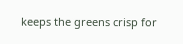keeps the greens crisp for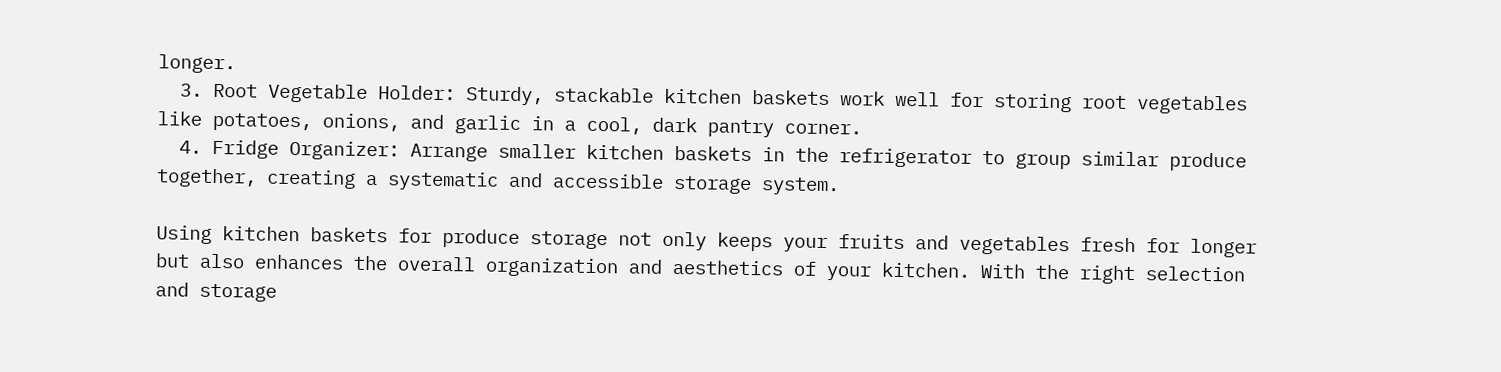longer.
  3. Root Vegetable Holder: Sturdy, stackable kitchen baskets work well for storing root vegetables like potatoes, onions, and garlic in a cool, dark pantry corner.
  4. Fridge Organizer: Arrange smaller kitchen baskets in the refrigerator to group similar produce together, creating a systematic and accessible storage system.

Using kitchen baskets for produce storage not only keeps your fruits and vegetables fresh for longer but also enhances the overall organization and aesthetics of your kitchen. With the right selection and storage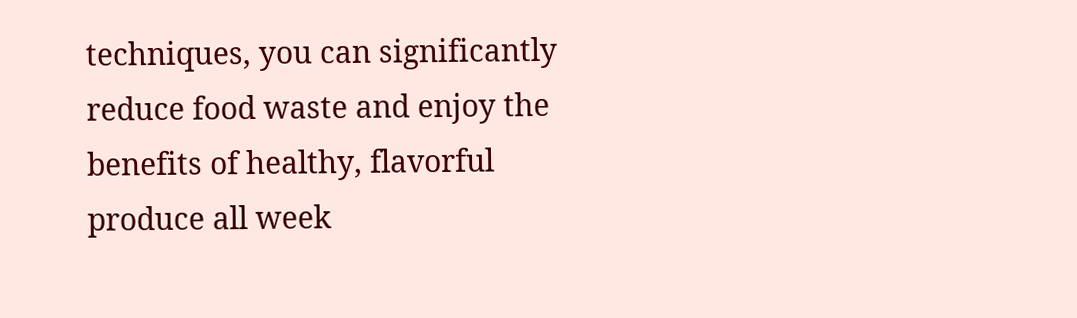techniques, you can significantly reduce food waste and enjoy the benefits of healthy, flavorful produce all week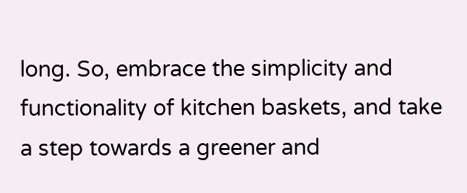long. So, embrace the simplicity and functionality of kitchen baskets, and take a step towards a greener and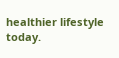healthier lifestyle today.